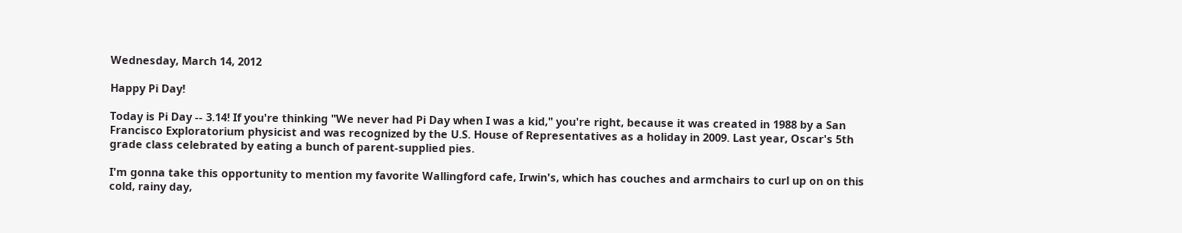Wednesday, March 14, 2012

Happy Pi Day!

Today is Pi Day -- 3.14! If you're thinking "We never had Pi Day when I was a kid," you're right, because it was created in 1988 by a San Francisco Exploratorium physicist and was recognized by the U.S. House of Representatives as a holiday in 2009. Last year, Oscar's 5th grade class celebrated by eating a bunch of parent-supplied pies.

I'm gonna take this opportunity to mention my favorite Wallingford cafe, Irwin's, which has couches and armchairs to curl up on on this cold, rainy day,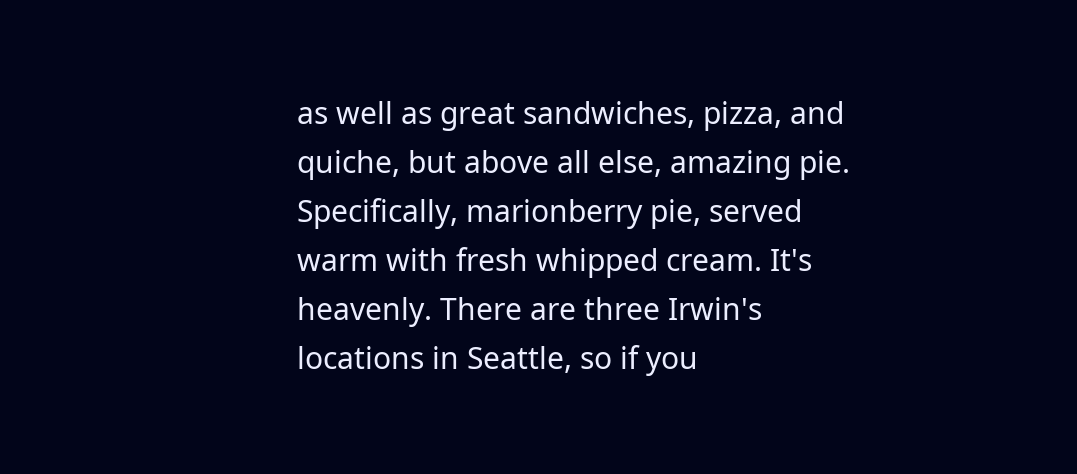as well as great sandwiches, pizza, and quiche, but above all else, amazing pie. Specifically, marionberry pie, served warm with fresh whipped cream. It's heavenly. There are three Irwin's locations in Seattle, so if you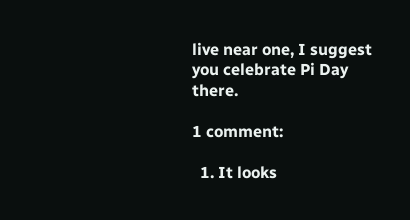live near one, I suggest you celebrate Pi Day there.

1 comment:

  1. It looks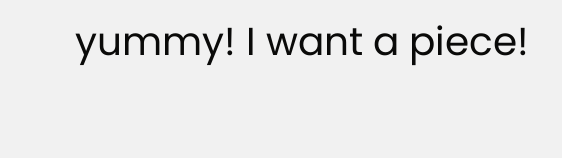yummy! I want a piece!